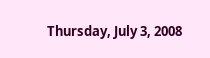Thursday, July 3, 2008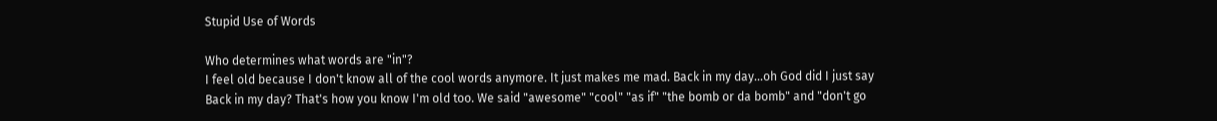Stupid Use of Words

Who determines what words are "in"?
I feel old because I don't know all of the cool words anymore. It just makes me mad. Back in my day...oh God did I just say Back in my day? That's how you know I'm old too. We said "awesome" "cool" "as if" "the bomb or da bomb" and "don't go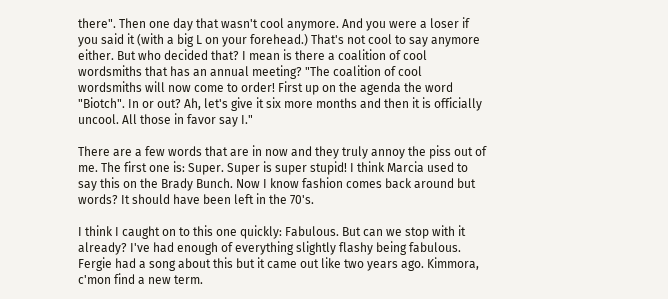there". Then one day that wasn't cool anymore. And you were a loser if you said it (with a big L on your forehead.) That's not cool to say anymore either. But who decided that? I mean is there a coalition of cool wordsmiths that has an annual meeting? "The coalition of cool wordsmiths will now come to order! First up on the agenda the word "Biotch". In or out? Ah, let's give it six more months and then it is officially uncool. All those in favor say I."

There are a few words that are in now and they truly annoy the piss out of me. The first one is: Super. Super is super stupid! I think Marcia used to say this on the Brady Bunch. Now I know fashion comes back around but words? It should have been left in the 70's.

I think I caught on to this one quickly: Fabulous. But can we stop with it already? I've had enough of everything slightly flashy being fabulous. Fergie had a song about this but it came out like two years ago. Kimmora, c'mon find a new term.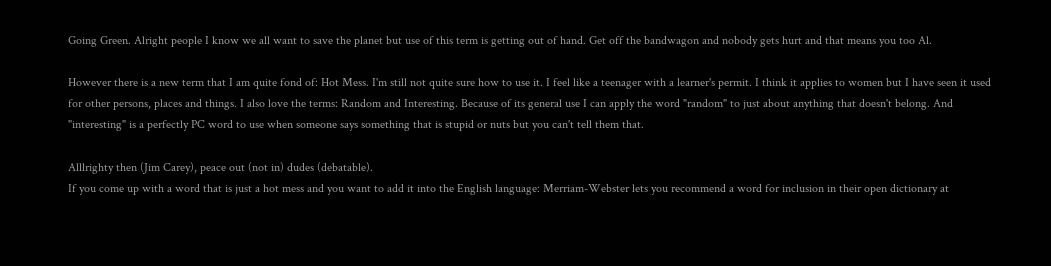Going Green. Alright people I know we all want to save the planet but use of this term is getting out of hand. Get off the bandwagon and nobody gets hurt and that means you too Al.

However there is a new term that I am quite fond of: Hot Mess. I'm still not quite sure how to use it. I feel like a teenager with a learner's permit. I think it applies to women but I have seen it used for other persons, places and things. I also love the terms: Random and Interesting. Because of its general use I can apply the word "random" to just about anything that doesn't belong. And "interesting" is a perfectly PC word to use when someone says something that is stupid or nuts but you can't tell them that.

Alllrighty then (Jim Carey), peace out (not in) dudes (debatable).
If you come up with a word that is just a hot mess and you want to add it into the English language: Merriam-Webster lets you recommend a word for inclusion in their open dictionary at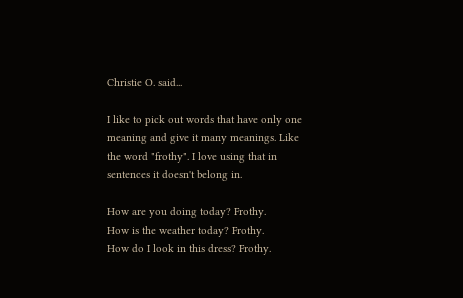Christie O. said...

I like to pick out words that have only one meaning and give it many meanings. Like the word "frothy". I love using that in sentences it doesn't belong in.

How are you doing today? Frothy.
How is the weather today? Frothy.
How do I look in this dress? Frothy.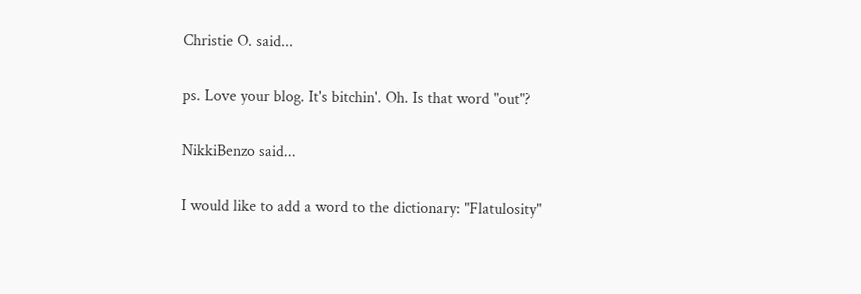Christie O. said...

ps. Love your blog. It's bitchin'. Oh. Is that word "out"?

NikkiBenzo said...

I would like to add a word to the dictionary: "Flatulosity"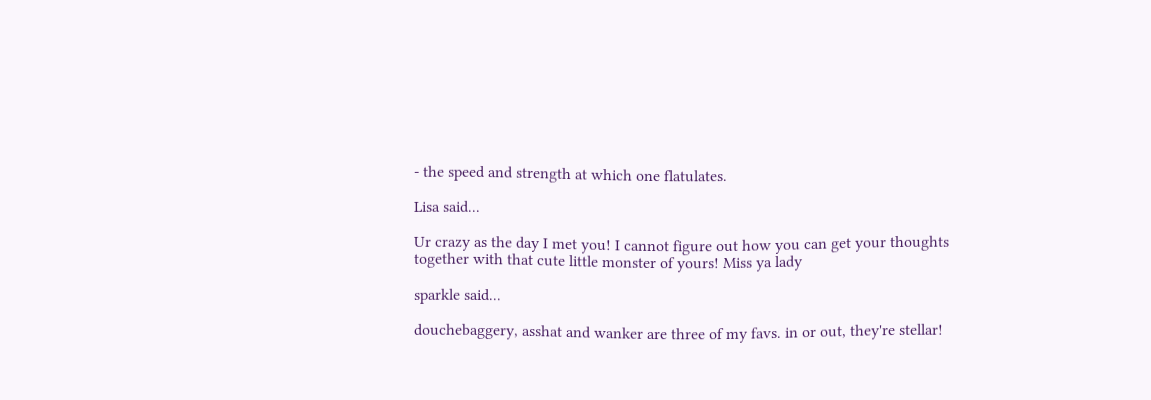- the speed and strength at which one flatulates.

Lisa said...

Ur crazy as the day I met you! I cannot figure out how you can get your thoughts together with that cute little monster of yours! Miss ya lady

sparkle said...

douchebaggery, asshat and wanker are three of my favs. in or out, they're stellar!